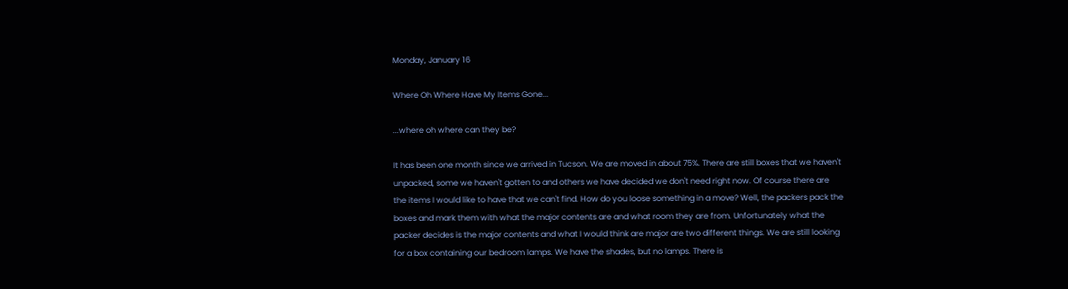Monday, January 16

Where Oh Where Have My Items Gone...

...where oh where can they be?

It has been one month since we arrived in Tucson. We are moved in about 75%. There are still boxes that we haven't unpacked, some we haven't gotten to and others we have decided we don't need right now. Of course there are the items I would like to have that we can't find. How do you loose something in a move? Well, the packers pack the boxes and mark them with what the major contents are and what room they are from. Unfortunately what the packer decides is the major contents and what I would think are major are two different things. We are still looking for a box containing our bedroom lamps. We have the shades, but no lamps. There is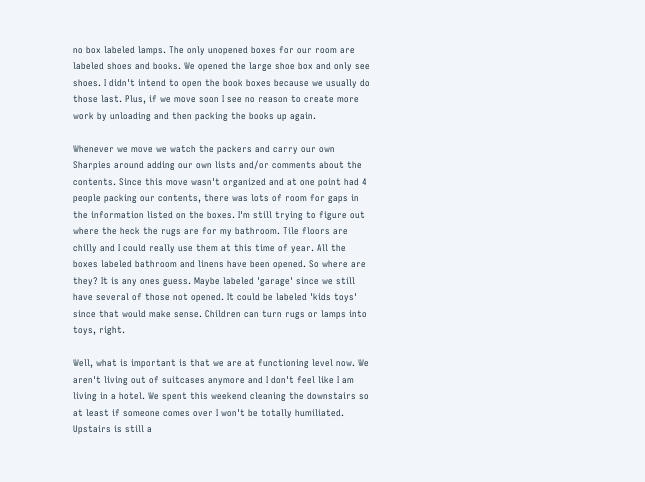no box labeled lamps. The only unopened boxes for our room are labeled shoes and books. We opened the large shoe box and only see shoes. I didn't intend to open the book boxes because we usually do those last. Plus, if we move soon I see no reason to create more work by unloading and then packing the books up again.

Whenever we move we watch the packers and carry our own Sharpies around adding our own lists and/or comments about the contents. Since this move wasn't organized and at one point had 4 people packing our contents, there was lots of room for gaps in the information listed on the boxes. I'm still trying to figure out where the heck the rugs are for my bathroom. Tile floors are chilly and I could really use them at this time of year. All the boxes labeled bathroom and linens have been opened. So where are they? It is any ones guess. Maybe labeled 'garage' since we still have several of those not opened. It could be labeled 'kids toys' since that would make sense. Children can turn rugs or lamps into toys, right.

Well, what is important is that we are at functioning level now. We aren't living out of suitcases anymore and I don't feel like I am living in a hotel. We spent this weekend cleaning the downstairs so at least if someone comes over I won't be totally humiliated. Upstairs is still a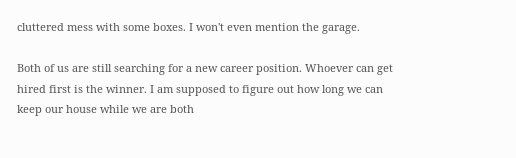cluttered mess with some boxes. I won't even mention the garage.

Both of us are still searching for a new career position. Whoever can get hired first is the winner. I am supposed to figure out how long we can keep our house while we are both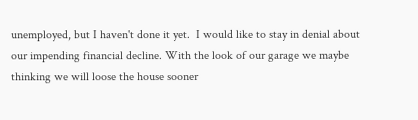unemployed, but I haven't done it yet.  I would like to stay in denial about our impending financial decline. With the look of our garage we maybe thinking we will loose the house sooner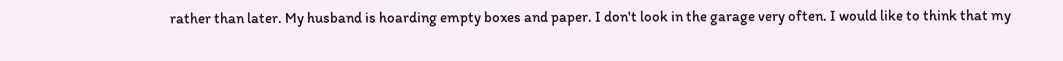rather than later. My husband is hoarding empty boxes and paper. I don't look in the garage very often. I would like to think that my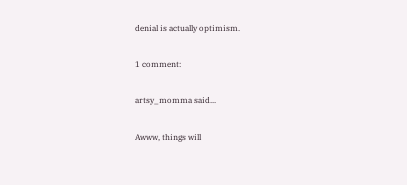denial is actually optimism.

1 comment:

artsy_momma said...

Awww, things will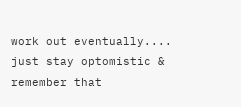work out eventually.... just stay optomistic & remember that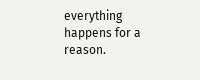everything happens for a reason.